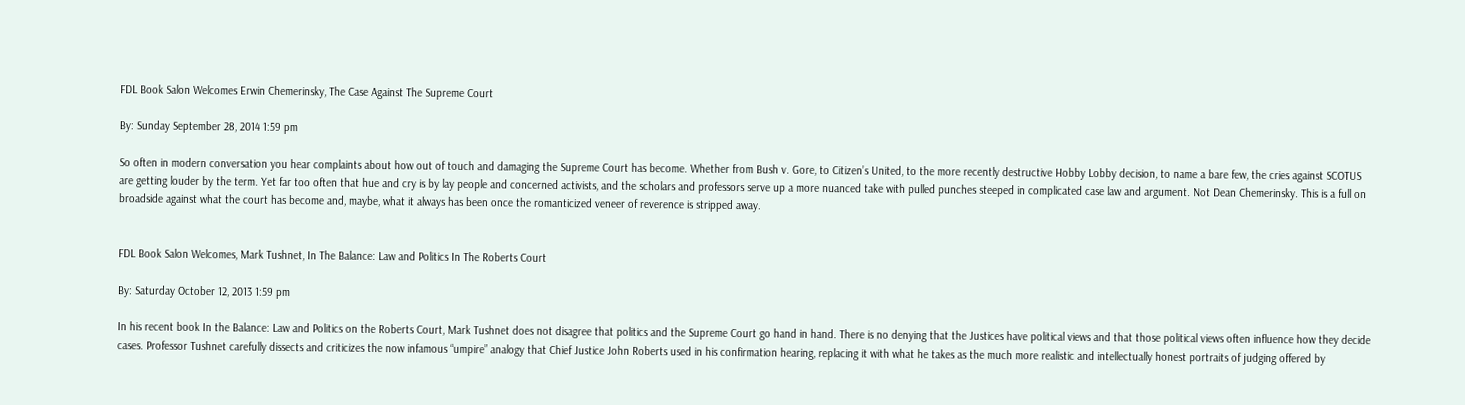FDL Book Salon Welcomes Erwin Chemerinsky, The Case Against The Supreme Court

By: Sunday September 28, 2014 1:59 pm

So often in modern conversation you hear complaints about how out of touch and damaging the Supreme Court has become. Whether from Bush v. Gore, to Citizen’s United, to the more recently destructive Hobby Lobby decision, to name a bare few, the cries against SCOTUS are getting louder by the term. Yet far too often that hue and cry is by lay people and concerned activists, and the scholars and professors serve up a more nuanced take with pulled punches steeped in complicated case law and argument. Not Dean Chemerinsky. This is a full on broadside against what the court has become and, maybe, what it always has been once the romanticized veneer of reverence is stripped away.


FDL Book Salon Welcomes, Mark Tushnet, In The Balance: Law and Politics In The Roberts Court

By: Saturday October 12, 2013 1:59 pm

In his recent book In the Balance: Law and Politics on the Roberts Court, Mark Tushnet does not disagree that politics and the Supreme Court go hand in hand. There is no denying that the Justices have political views and that those political views often influence how they decide cases. Professor Tushnet carefully dissects and criticizes the now infamous “umpire” analogy that Chief Justice John Roberts used in his confirmation hearing, replacing it with what he takes as the much more realistic and intellectually honest portraits of judging offered by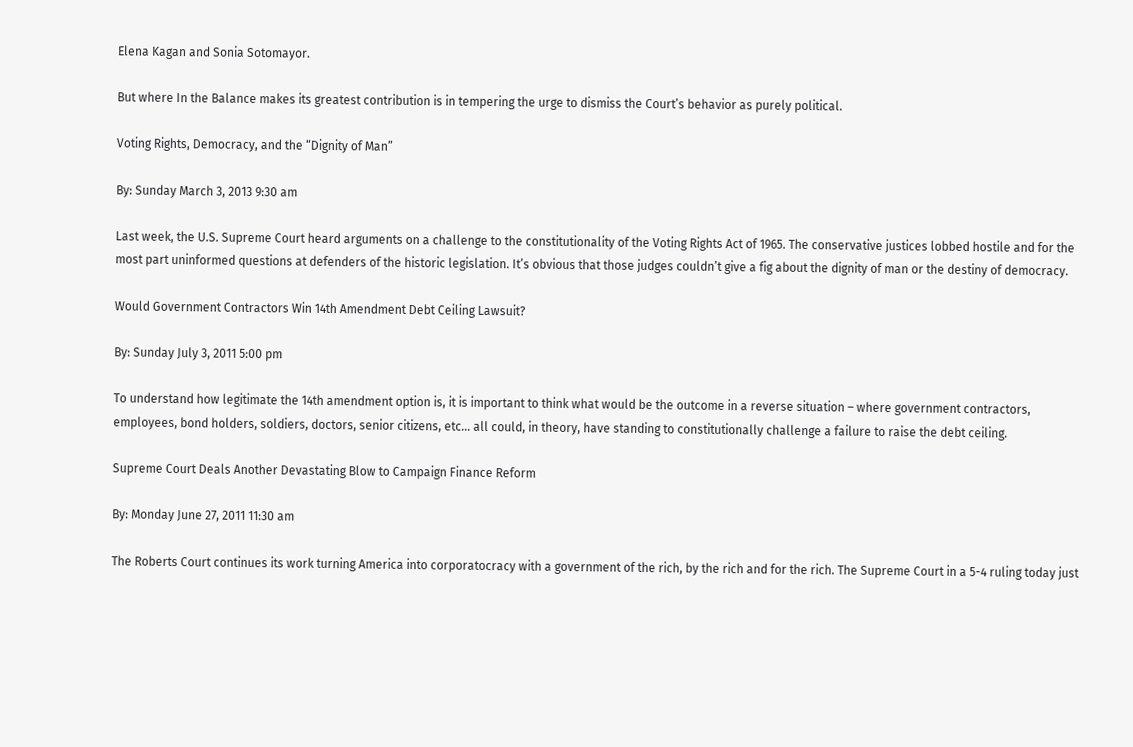Elena Kagan and Sonia Sotomayor.

But where In the Balance makes its greatest contribution is in tempering the urge to dismiss the Court’s behavior as purely political.

Voting Rights, Democracy, and the “Dignity of Man”

By: Sunday March 3, 2013 9:30 am

Last week, the U.S. Supreme Court heard arguments on a challenge to the constitutionality of the Voting Rights Act of 1965. The conservative justices lobbed hostile and for the most part uninformed questions at defenders of the historic legislation. It’s obvious that those judges couldn’t give a fig about the dignity of man or the destiny of democracy.

Would Government Contractors Win 14th Amendment Debt Ceiling Lawsuit?

By: Sunday July 3, 2011 5:00 pm

To understand how legitimate the 14th amendment option is, it is important to think what would be the outcome in a reverse situation – where government contractors, employees, bond holders, soldiers, doctors, senior citizens, etc… all could, in theory, have standing to constitutionally challenge a failure to raise the debt ceiling.

Supreme Court Deals Another Devastating Blow to Campaign Finance Reform

By: Monday June 27, 2011 11:30 am

The Roberts Court continues its work turning America into corporatocracy with a government of the rich, by the rich and for the rich. The Supreme Court in a 5-4 ruling today just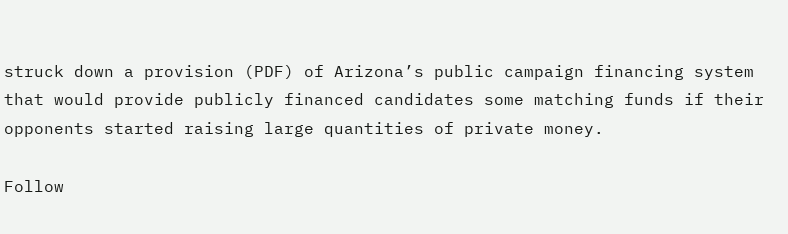struck down a provision (PDF) of Arizona’s public campaign financing system that would provide publicly financed candidates some matching funds if their opponents started raising large quantities of private money.

Follow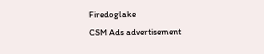Firedoglake
CSM Ads advertisement